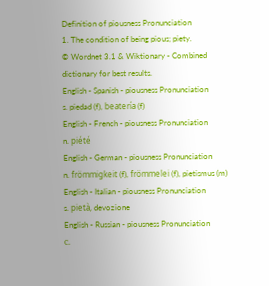Definition of piousness Pronunciation
1. The condition of being pious; piety.
© Wordnet 3.1 & Wiktionary - Combined dictionary for best results.
English - Spanish - piousness Pronunciation
s. piedad (f), beatería (f)
English - French - piousness Pronunciation
n. piété
English - German - piousness Pronunciation
n. frömmigkeit (f), frömmelei (f), pietismus (m)
English - Italian - piousness Pronunciation
s. pietà, devozione
English - Russian - piousness Pronunciation
с.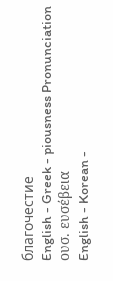благочестие
English - Greek - piousness Pronunciation
ουσ. ευσέβεια
English - Korean -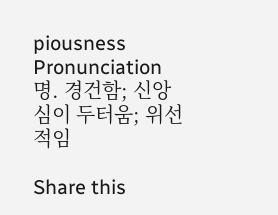piousness Pronunciation
명. 경건함; 신앙심이 두터움; 위선적임

Share this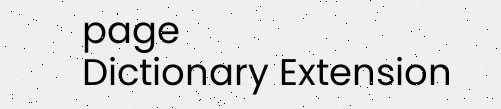page
Dictionary Extension